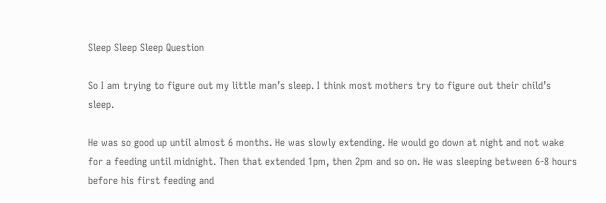Sleep Sleep Sleep Question

So I am trying to figure out my little man’s sleep. I think most mothers try to figure out their child’s sleep.

He was so good up until almost 6 months. He was slowly extending. He would go down at night and not wake for a feeding until midnight. Then that extended 1pm, then 2pm and so on. He was sleeping between 6-8 hours before his first feeding and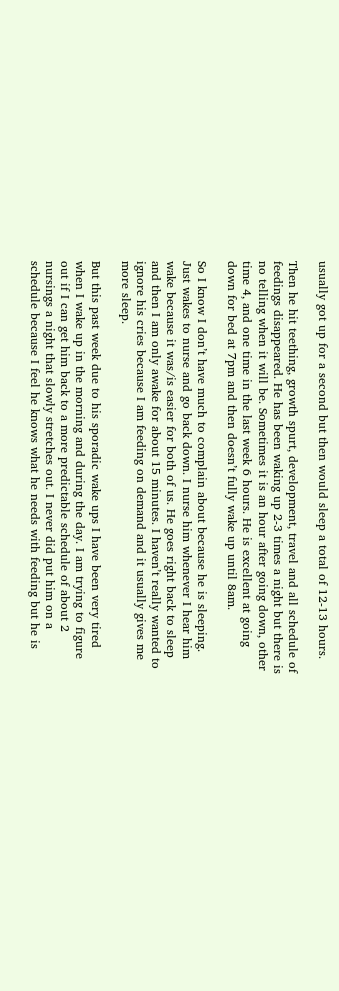usually got up for a second but then would sleep a total of 12-13 hours.

Then he hit teething, growth spurt, development, travel and all schedule of feedings disappeared. He has been waking up 2-3 times a night but there is no telling when it will be. Sometimes it is an hour after going down, other time 4, and one time in the last week 6 hours. He is excellent at going down for bed at 7pm and then doesn’t fully wake up until 8am.

So I know I don’t have much to complain about because he is sleeping. Just wakes to nurse and go back down. I nurse him whenever I hear him wake because it was/is easier for both of us. He goes right back to sleep and then I am only awake for about 15 minutes. I haven’t really wanted to ignore his cries because I am feeding on demand and it usually gives me more sleep.

But this past week due to his sporadic wake ups I have been very tired when I wake up in the morning and during the day. I am trying to figure out if I can get him back to a more predictable schedule of about 2 nursings a night that slowly stretches out. I never did put him on a schedule because I feel he knows what he needs with feeding but he is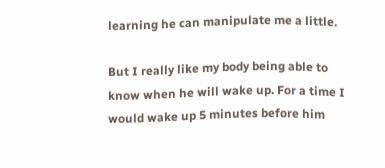learning he can manipulate me a little.

But I really like my body being able to know when he will wake up. For a time I would wake up 5 minutes before him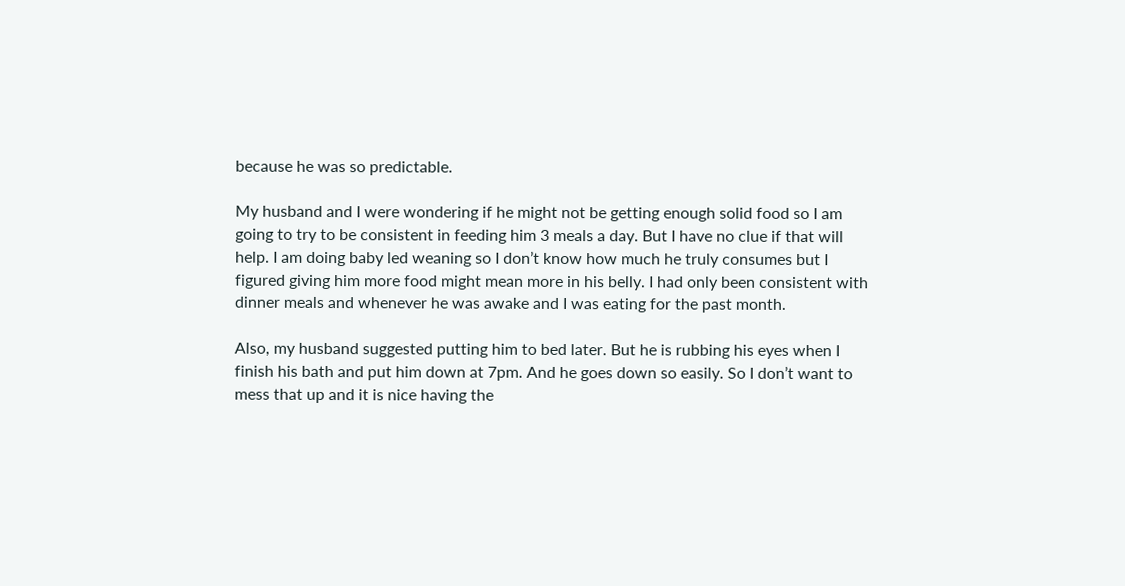because he was so predictable.

My husband and I were wondering if he might not be getting enough solid food so I am going to try to be consistent in feeding him 3 meals a day. But I have no clue if that will help. I am doing baby led weaning so I don’t know how much he truly consumes but I figured giving him more food might mean more in his belly. I had only been consistent with dinner meals and whenever he was awake and I was eating for the past month.

Also, my husband suggested putting him to bed later. But he is rubbing his eyes when I finish his bath and put him down at 7pm. And he goes down so easily. So I don’t want to mess that up and it is nice having the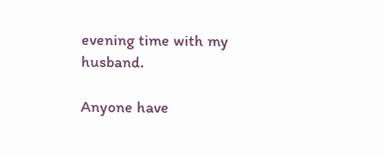evening time with my husband.

Anyone have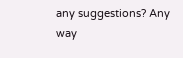any suggestions? Any way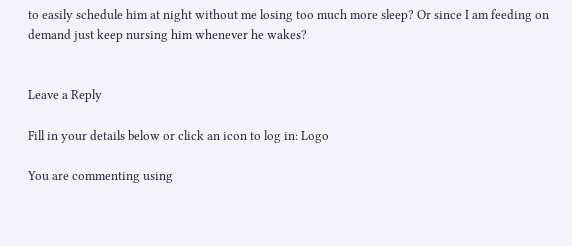to easily schedule him at night without me losing too much more sleep? Or since I am feeding on demand just keep nursing him whenever he wakes?


Leave a Reply

Fill in your details below or click an icon to log in: Logo

You are commenting using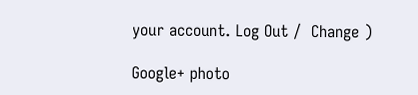your account. Log Out /  Change )

Google+ photo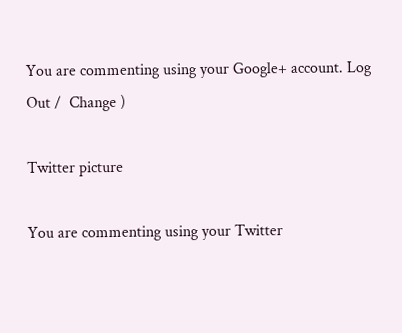You are commenting using your Google+ account. Log Out /  Change )

Twitter picture

You are commenting using your Twitter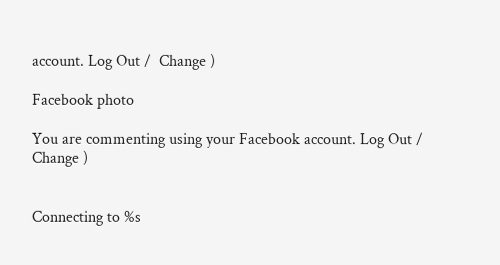account. Log Out /  Change )

Facebook photo

You are commenting using your Facebook account. Log Out /  Change )


Connecting to %s